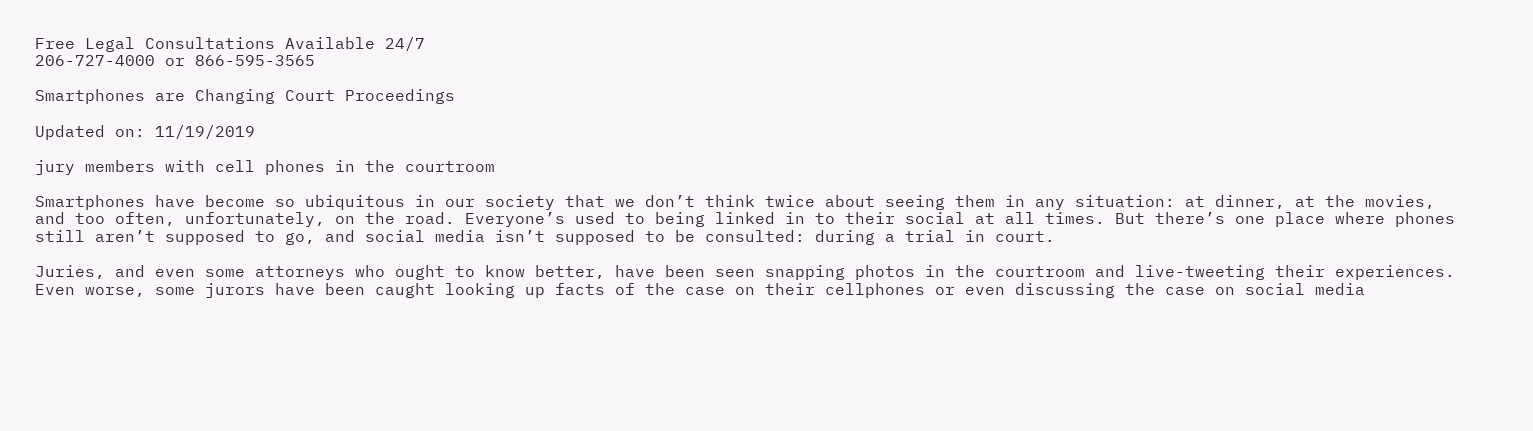Free Legal Consultations Available 24/7
206-727-4000 or 866-595-3565

Smartphones are Changing Court Proceedings

Updated on: 11/19/2019

jury members with cell phones in the courtroom

Smartphones have become so ubiquitous in our society that we don’t think twice about seeing them in any situation: at dinner, at the movies, and too often, unfortunately, on the road. Everyone’s used to being linked in to their social at all times. But there’s one place where phones still aren’t supposed to go, and social media isn’t supposed to be consulted: during a trial in court.

Juries, and even some attorneys who ought to know better, have been seen snapping photos in the courtroom and live-tweeting their experiences. Even worse, some jurors have been caught looking up facts of the case on their cellphones or even discussing the case on social media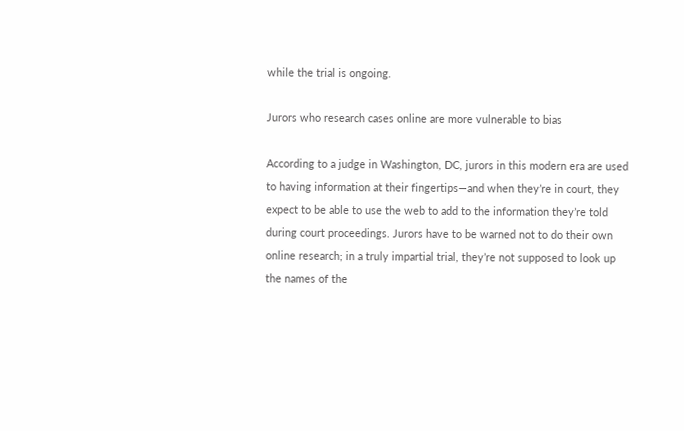while the trial is ongoing.

Jurors who research cases online are more vulnerable to bias

According to a judge in Washington, DC, jurors in this modern era are used to having information at their fingertips—and when they’re in court, they expect to be able to use the web to add to the information they’re told during court proceedings. Jurors have to be warned not to do their own online research; in a truly impartial trial, they’re not supposed to look up the names of the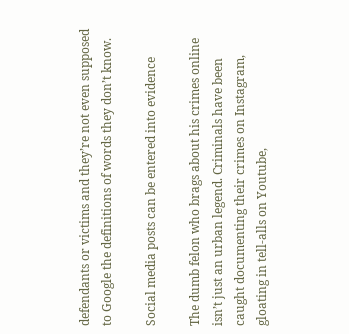defendants or victims and they’re not even supposed to Google the definitions of words they don’t know.

Social media posts can be entered into evidence

The dumb felon who brags about his crimes online isn’t just an urban legend. Criminals have been caught documenting their crimes on Instagram, gloating in tell-alls on Youtube,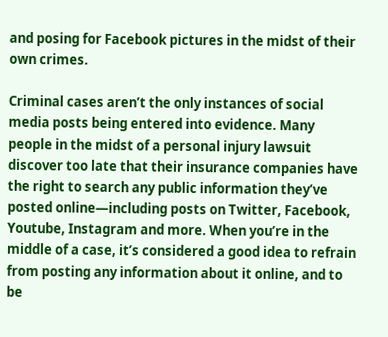and posing for Facebook pictures in the midst of their own crimes.

Criminal cases aren’t the only instances of social media posts being entered into evidence. Many people in the midst of a personal injury lawsuit discover too late that their insurance companies have the right to search any public information they’ve posted online—including posts on Twitter, Facebook, Youtube, Instagram and more. When you’re in the middle of a case, it’s considered a good idea to refrain from posting any information about it online, and to be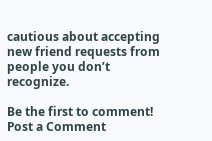cautious about accepting new friend requests from people you don’t recognize.

Be the first to comment!
Post a Comment